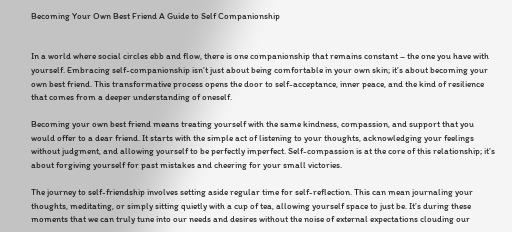Becoming Your Own Best Friend A Guide to Self Companionship


In a world where social circles ebb and flow, there is one companionship that remains constant – the one you have with yourself. Embracing self-companionship isn’t just about being comfortable in your own skin; it’s about becoming your own best friend. This transformative process opens the door to self-acceptance, inner peace, and the kind of resilience that comes from a deeper understanding of oneself.

Becoming your own best friend means treating yourself with the same kindness, compassion, and support that you would offer to a dear friend. It starts with the simple act of listening to your thoughts, acknowledging your feelings without judgment, and allowing yourself to be perfectly imperfect. Self-compassion is at the core of this relationship; it’s about forgiving yourself for past mistakes and cheering for your small victories.

The journey to self-friendship involves setting aside regular time for self-reflection. This can mean journaling your thoughts, meditating, or simply sitting quietly with a cup of tea, allowing yourself space to just be. It’s during these moments that we can truly tune into our needs and desires without the noise of external expectations clouding our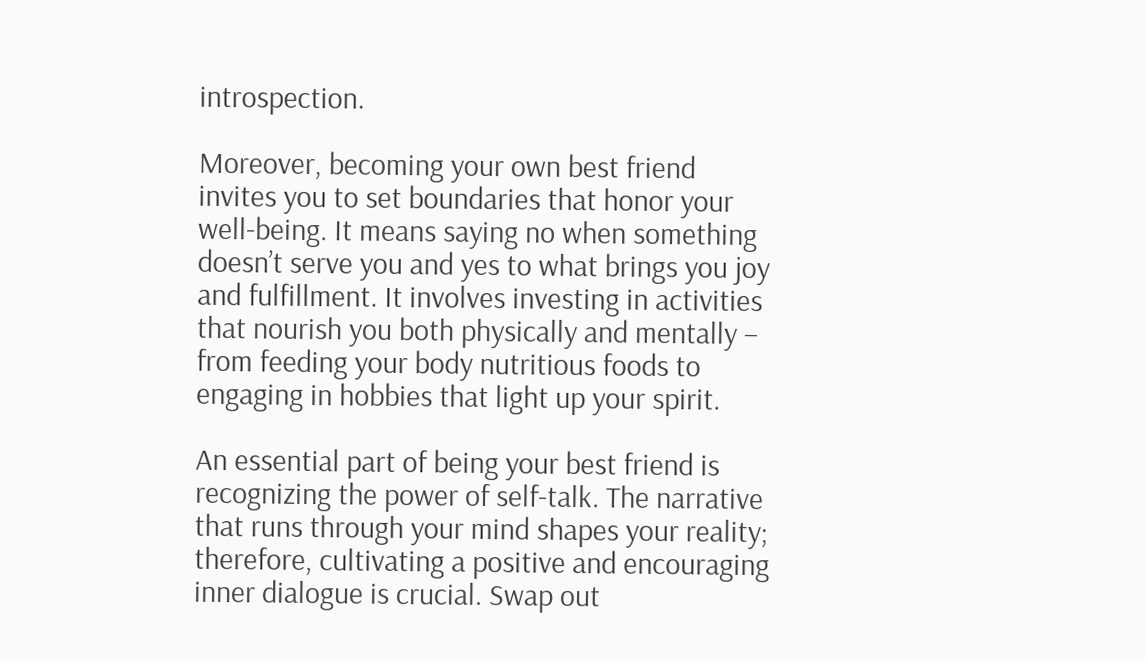introspection.

Moreover, becoming your own best friend invites you to set boundaries that honor your well-being. It means saying no when something doesn’t serve you and yes to what brings you joy and fulfillment. It involves investing in activities that nourish you both physically and mentally – from feeding your body nutritious foods to engaging in hobbies that light up your spirit.

An essential part of being your best friend is recognizing the power of self-talk. The narrative that runs through your mind shapes your reality; therefore, cultivating a positive and encouraging inner dialogue is crucial. Swap out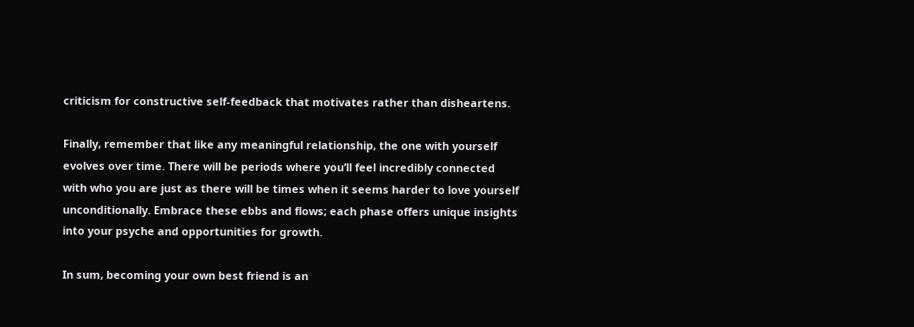criticism for constructive self-feedback that motivates rather than disheartens.

Finally, remember that like any meaningful relationship, the one with yourself evolves over time. There will be periods where you’ll feel incredibly connected with who you are just as there will be times when it seems harder to love yourself unconditionally. Embrace these ebbs and flows; each phase offers unique insights into your psyche and opportunities for growth.

In sum, becoming your own best friend is an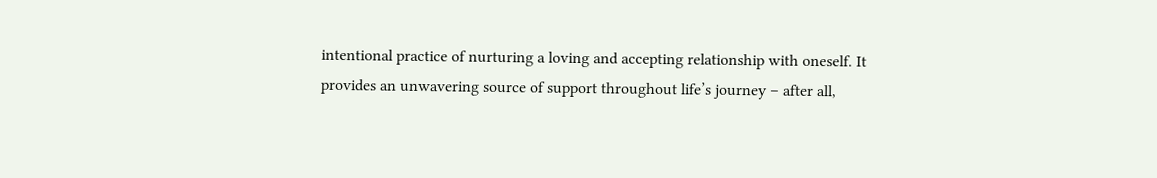intentional practice of nurturing a loving and accepting relationship with oneself. It provides an unwavering source of support throughout life’s journey – after all,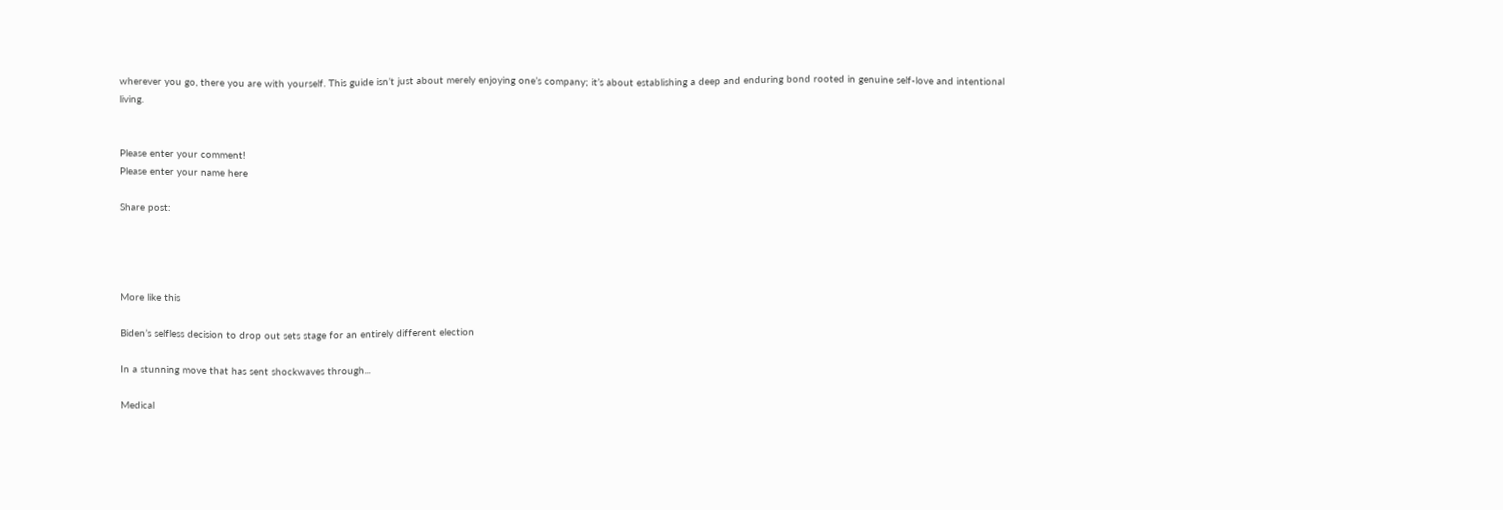wherever you go, there you are with yourself. This guide isn’t just about merely enjoying one’s company; it’s about establishing a deep and enduring bond rooted in genuine self-love and intentional living.


Please enter your comment!
Please enter your name here

Share post:




More like this

Biden’s selfless decision to drop out sets stage for an entirely different election

In a stunning move that has sent shockwaves through...

Medical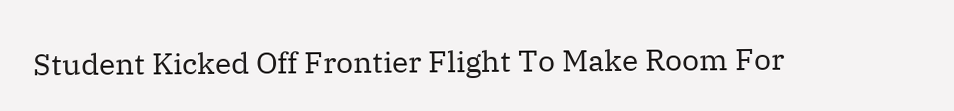Student Kicked Off Frontier Flight To Make Room For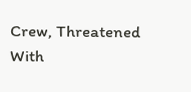Crew, Threatened With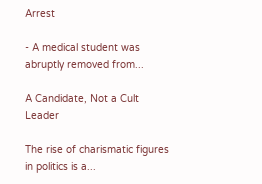Arrest

- A medical student was abruptly removed from...

A Candidate, Not a Cult Leader

The rise of charismatic figures in politics is a...